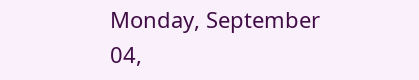Monday, September 04,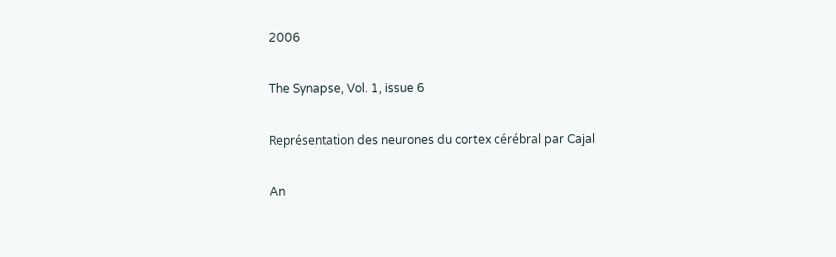2006

The Synapse, Vol. 1, issue 6

Représentation des neurones du cortex cérébral par Cajal

An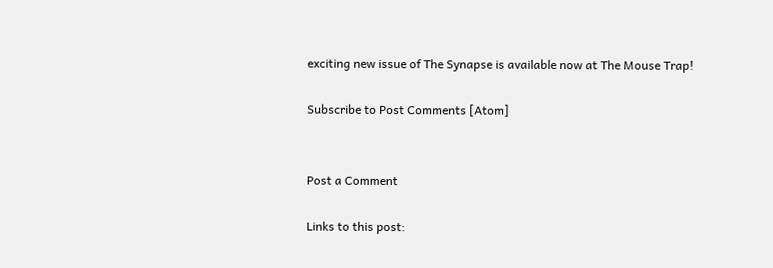exciting new issue of The Synapse is available now at The Mouse Trap!

Subscribe to Post Comments [Atom]


Post a Comment

Links to this post: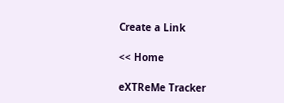Create a Link

<< Home

eXTReMe Tracker